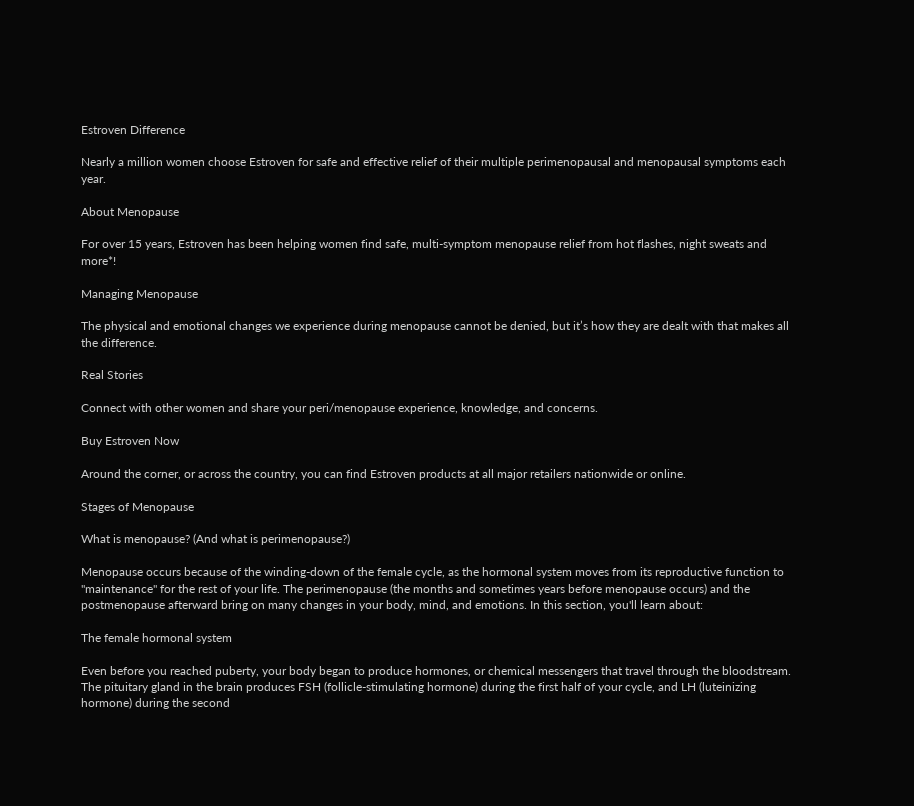Estroven Difference

Nearly a million women choose Estroven for safe and effective relief of their multiple perimenopausal and menopausal symptoms each year.

About Menopause

For over 15 years, Estroven has been helping women find safe, multi-symptom menopause relief from hot flashes, night sweats and more*!

Managing Menopause

The physical and emotional changes we experience during menopause cannot be denied, but it’s how they are dealt with that makes all the difference.

Real Stories

Connect with other women and share your peri/menopause experience, knowledge, and concerns.

Buy Estroven Now

Around the corner, or across the country, you can find Estroven products at all major retailers nationwide or online.

Stages of Menopause

What is menopause? (And what is perimenopause?)

Menopause occurs because of the winding-down of the female cycle, as the hormonal system moves from its reproductive function to "maintenance" for the rest of your life. The perimenopause (the months and sometimes years before menopause occurs) and the postmenopause afterward bring on many changes in your body, mind, and emotions. In this section, you'll learn about:

The female hormonal system

Even before you reached puberty, your body began to produce hormones, or chemical messengers that travel through the bloodstream. The pituitary gland in the brain produces FSH (follicle-stimulating hormone) during the first half of your cycle, and LH (luteinizing hormone) during the second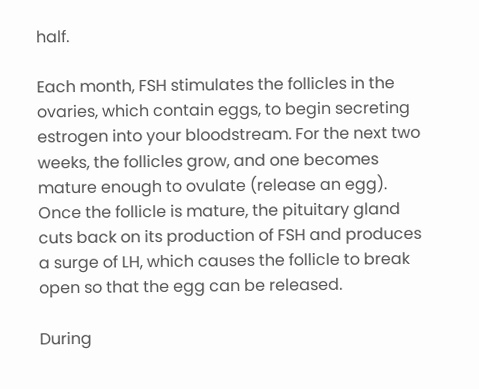half.

Each month, FSH stimulates the follicles in the ovaries, which contain eggs, to begin secreting estrogen into your bloodstream. For the next two weeks, the follicles grow, and one becomes mature enough to ovulate (release an egg). Once the follicle is mature, the pituitary gland cuts back on its production of FSH and produces a surge of LH, which causes the follicle to break open so that the egg can be released.

During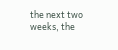the next two weeks, the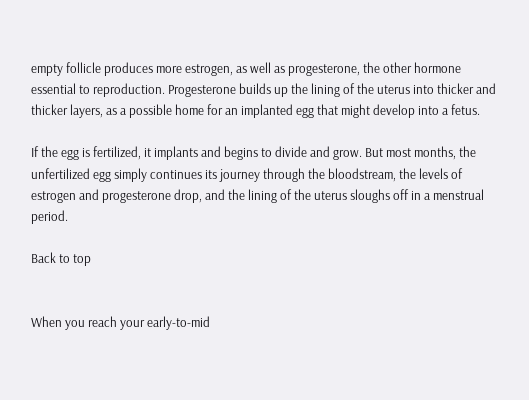empty follicle produces more estrogen, as well as progesterone, the other hormone essential to reproduction. Progesterone builds up the lining of the uterus into thicker and thicker layers, as a possible home for an implanted egg that might develop into a fetus.

If the egg is fertilized, it implants and begins to divide and grow. But most months, the unfertilized egg simply continues its journey through the bloodstream, the levels of estrogen and progesterone drop, and the lining of the uterus sloughs off in a menstrual period.

Back to top


When you reach your early-to-mid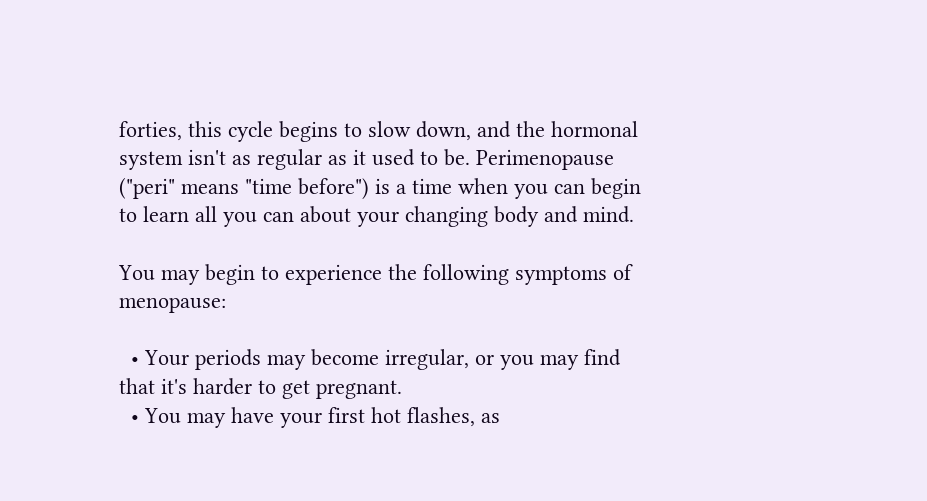forties, this cycle begins to slow down, and the hormonal system isn't as regular as it used to be. Perimenopause ("peri" means "time before") is a time when you can begin to learn all you can about your changing body and mind.

You may begin to experience the following symptoms of menopause:

  • Your periods may become irregular, or you may find that it's harder to get pregnant.
  • You may have your first hot flashes, as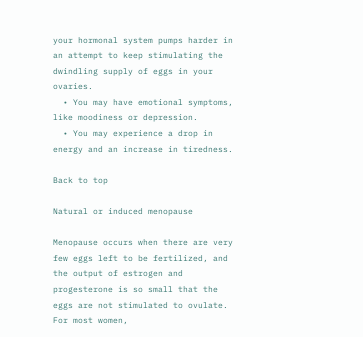your hormonal system pumps harder in an attempt to keep stimulating the dwindling supply of eggs in your ovaries.
  • You may have emotional symptoms, like moodiness or depression.
  • You may experience a drop in energy and an increase in tiredness.

Back to top

Natural or induced menopause

Menopause occurs when there are very few eggs left to be fertilized, and the output of estrogen and progesterone is so small that the eggs are not stimulated to ovulate. For most women,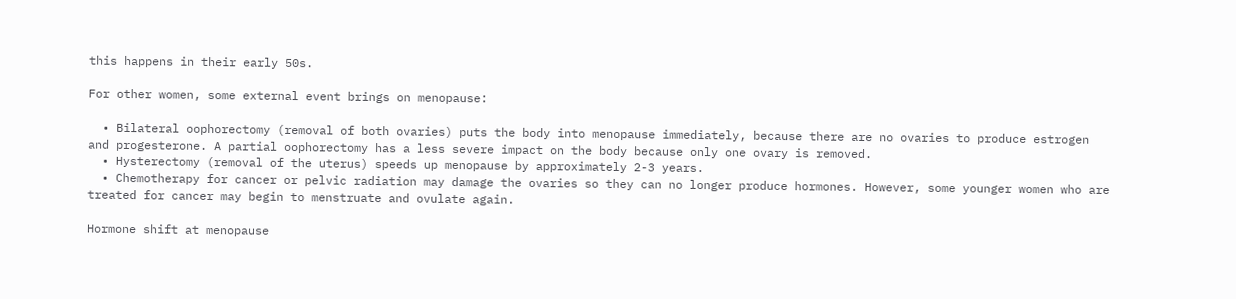this happens in their early 50s.

For other women, some external event brings on menopause:

  • Bilateral oophorectomy (removal of both ovaries) puts the body into menopause immediately, because there are no ovaries to produce estrogen and progesterone. A partial oophorectomy has a less severe impact on the body because only one ovary is removed.
  • Hysterectomy (removal of the uterus) speeds up menopause by approximately 2-3 years.
  • Chemotherapy for cancer or pelvic radiation may damage the ovaries so they can no longer produce hormones. However, some younger women who are treated for cancer may begin to menstruate and ovulate again.

Hormone shift at menopause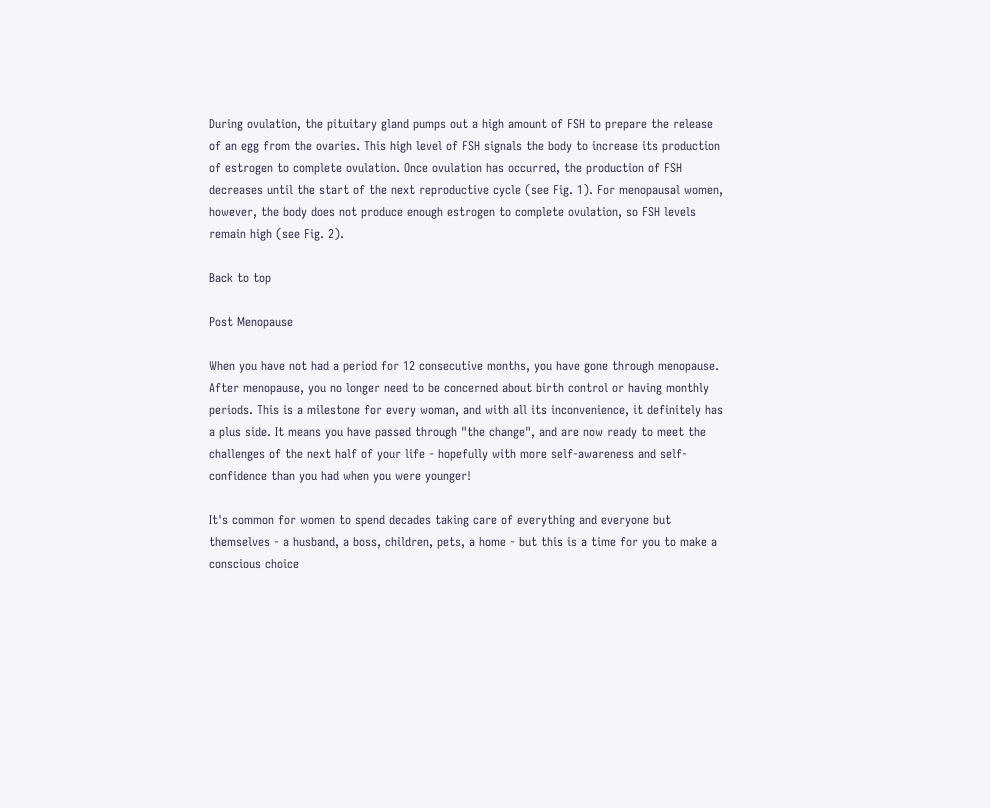During ovulation, the pituitary gland pumps out a high amount of FSH to prepare the release of an egg from the ovaries. This high level of FSH signals the body to increase its production of estrogen to complete ovulation. Once ovulation has occurred, the production of FSH decreases until the start of the next reproductive cycle (see Fig. 1). For menopausal women, however, the body does not produce enough estrogen to complete ovulation, so FSH levels remain high (see Fig. 2).

Back to top

Post Menopause

When you have not had a period for 12 consecutive months, you have gone through menopause. After menopause, you no longer need to be concerned about birth control or having monthly periods. This is a milestone for every woman, and with all its inconvenience, it definitely has a plus side. It means you have passed through "the change", and are now ready to meet the challenges of the next half of your life - hopefully with more self-awareness and self-confidence than you had when you were younger!

It's common for women to spend decades taking care of everything and everyone but themselves - a husband, a boss, children, pets, a home - but this is a time for you to make a conscious choice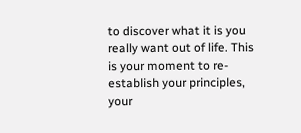to discover what it is you really want out of life. This is your moment to re-establish your principles, your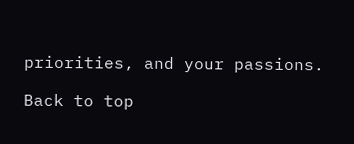priorities, and your passions.

Back to top